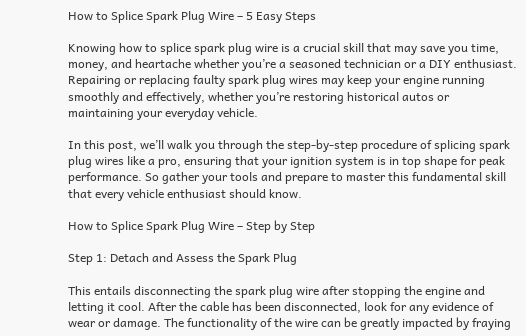How to Splice Spark Plug Wire – 5 Easy Steps

Knowing how to splice spark plug wire is a crucial skill that may save you time, money, and heartache whether you’re a seasoned technician or a DIY enthusiast. Repairing or replacing faulty spark plug wires may keep your engine running smoothly and effectively, whether you’re restoring historical autos or maintaining your everyday vehicle.

In this post, we’ll walk you through the step-by-step procedure of splicing spark plug wires like a pro, ensuring that your ignition system is in top shape for peak performance. So gather your tools and prepare to master this fundamental skill that every vehicle enthusiast should know.

How to Splice Spark Plug Wire – Step by Step

Step 1: Detach and Assess the Spark Plug

This entails disconnecting the spark plug wire after stopping the engine and letting it cool. After the cable has been disconnected, look for any evidence of wear or damage. The functionality of the wire can be greatly impacted by fraying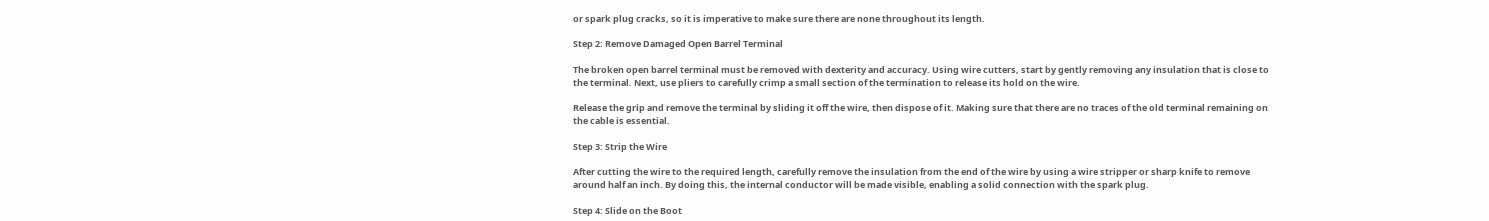or spark plug cracks, so it is imperative to make sure there are none throughout its length.

Step 2: Remove Damaged Open Barrel Terminal

The broken open barrel terminal must be removed with dexterity and accuracy. Using wire cutters, start by gently removing any insulation that is close to the terminal. Next, use pliers to carefully crimp a small section of the termination to release its hold on the wire.

Release the grip and remove the terminal by sliding it off the wire, then dispose of it. Making sure that there are no traces of the old terminal remaining on the cable is essential.

Step 3: Strip the Wire

After cutting the wire to the required length, carefully remove the insulation from the end of the wire by using a wire stripper or sharp knife to remove around half an inch. By doing this, the internal conductor will be made visible, enabling a solid connection with the spark plug.

Step 4: Slide on the Boot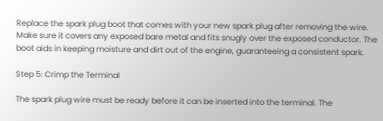Replace the spark plug boot that comes with your new spark plug after removing the wire. Make sure it covers any exposed bare metal and fits snugly over the exposed conductor. The boot aids in keeping moisture and dirt out of the engine, guaranteeing a consistent spark.

Step 5: Crimp the Terminal

The spark plug wire must be ready before it can be inserted into the terminal. The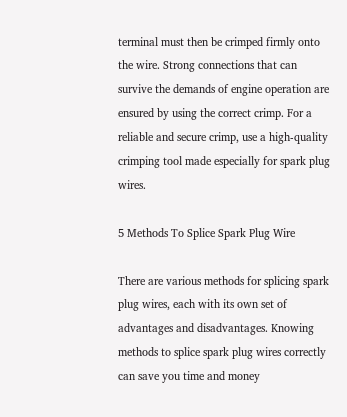terminal must then be crimped firmly onto the wire. Strong connections that can survive the demands of engine operation are ensured by using the correct crimp. For a reliable and secure crimp, use a high-quality crimping tool made especially for spark plug wires.

5 Methods To Splice Spark Plug Wire

There are various methods for splicing spark plug wires, each with its own set of advantages and disadvantages. Knowing methods to splice spark plug wires correctly can save you time and money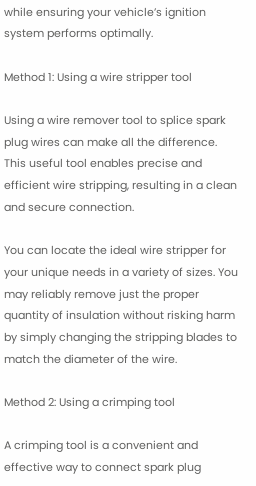while ensuring your vehicle’s ignition system performs optimally.

Method 1: Using a wire stripper tool

Using a wire remover tool to splice spark plug wires can make all the difference. This useful tool enables precise and efficient wire stripping, resulting in a clean and secure connection.

You can locate the ideal wire stripper for your unique needs in a variety of sizes. You may reliably remove just the proper quantity of insulation without risking harm by simply changing the stripping blades to match the diameter of the wire.

Method 2: Using a crimping tool

A crimping tool is a convenient and effective way to connect spark plug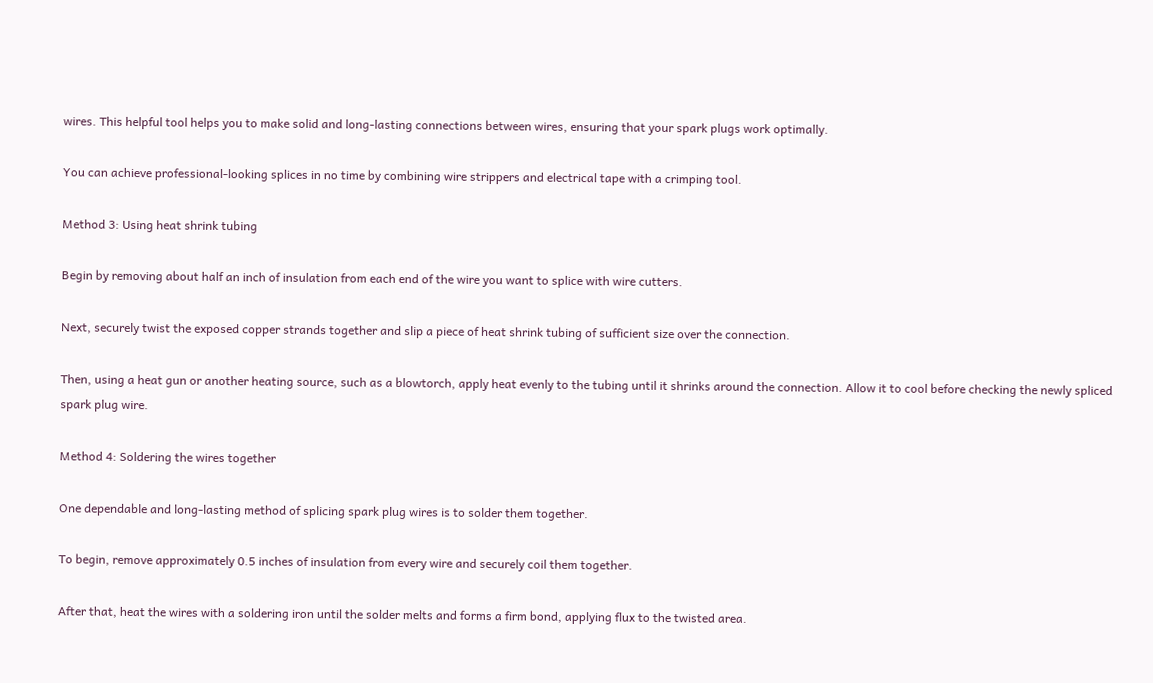wires. This helpful tool helps you to make solid and long-lasting connections between wires, ensuring that your spark plugs work optimally.

You can achieve professional-looking splices in no time by combining wire strippers and electrical tape with a crimping tool.

Method 3: Using heat shrink tubing

Begin by removing about half an inch of insulation from each end of the wire you want to splice with wire cutters.

Next, securely twist the exposed copper strands together and slip a piece of heat shrink tubing of sufficient size over the connection.

Then, using a heat gun or another heating source, such as a blowtorch, apply heat evenly to the tubing until it shrinks around the connection. Allow it to cool before checking the newly spliced spark plug wire.

Method 4: Soldering the wires together

One dependable and long-lasting method of splicing spark plug wires is to solder them together.

To begin, remove approximately 0.5 inches of insulation from every wire and securely coil them together.

After that, heat the wires with a soldering iron until the solder melts and forms a firm bond, applying flux to the twisted area.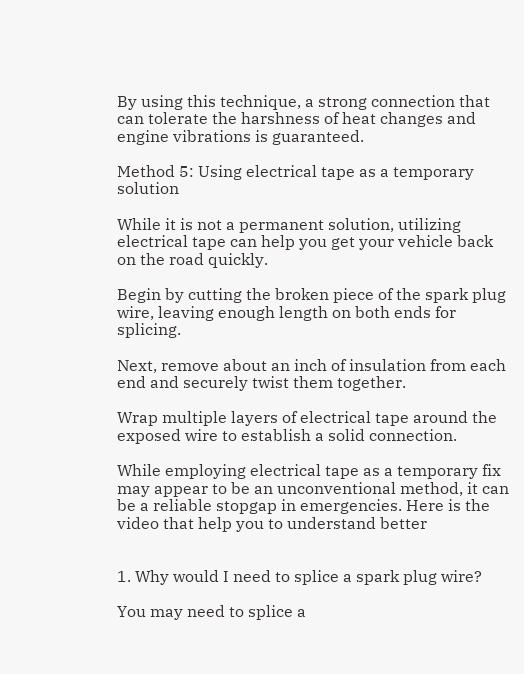By using this technique, a strong connection that can tolerate the harshness of heat changes and engine vibrations is guaranteed.

Method 5: Using electrical tape as a temporary solution

While it is not a permanent solution, utilizing electrical tape can help you get your vehicle back on the road quickly.

Begin by cutting the broken piece of the spark plug wire, leaving enough length on both ends for splicing.

Next, remove about an inch of insulation from each end and securely twist them together.

Wrap multiple layers of electrical tape around the exposed wire to establish a solid connection.

While employing electrical tape as a temporary fix may appear to be an unconventional method, it can be a reliable stopgap in emergencies. Here is the video that help you to understand better


1. Why would I need to splice a spark plug wire?

You may need to splice a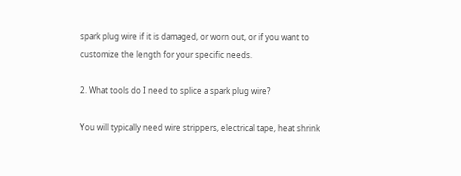spark plug wire if it is damaged, or worn out, or if you want to customize the length for your specific needs.

2. What tools do I need to splice a spark plug wire?

You will typically need wire strippers, electrical tape, heat shrink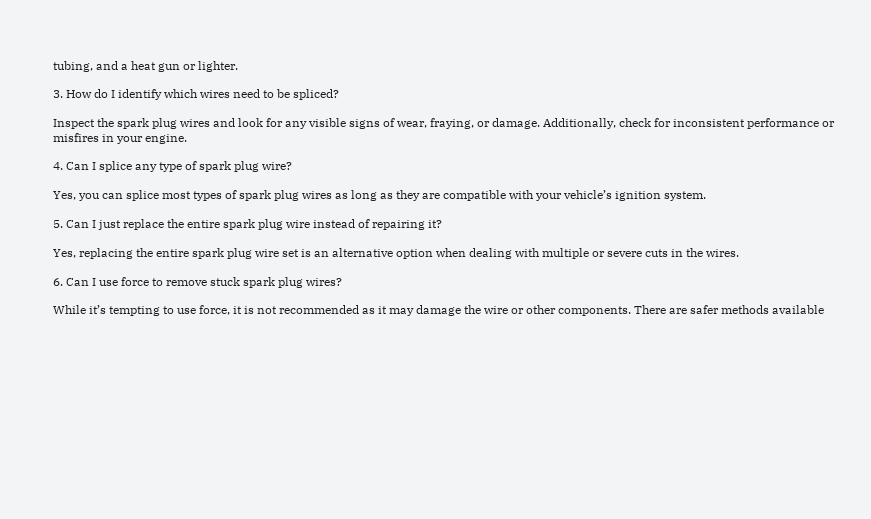tubing, and a heat gun or lighter.

3. How do I identify which wires need to be spliced?

Inspect the spark plug wires and look for any visible signs of wear, fraying, or damage. Additionally, check for inconsistent performance or misfires in your engine.

4. Can I splice any type of spark plug wire?

Yes, you can splice most types of spark plug wires as long as they are compatible with your vehicle’s ignition system.

5. Can I just replace the entire spark plug wire instead of repairing it?

Yes, replacing the entire spark plug wire set is an alternative option when dealing with multiple or severe cuts in the wires.

6. Can I use force to remove stuck spark plug wires?

While it’s tempting to use force, it is not recommended as it may damage the wire or other components. There are safer methods available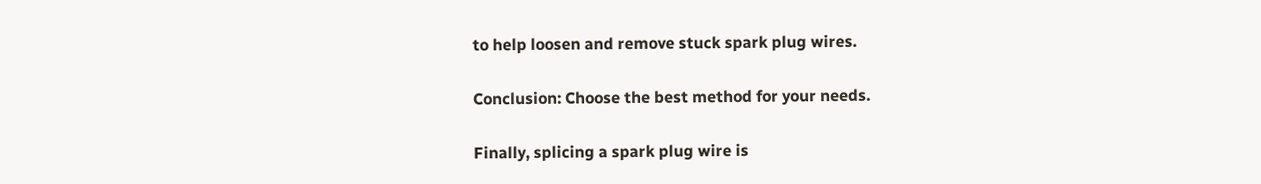to help loosen and remove stuck spark plug wires.

Conclusion: Choose the best method for your needs.

Finally, splicing a spark plug wire is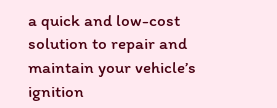a quick and low-cost solution to repair and maintain your vehicle’s ignition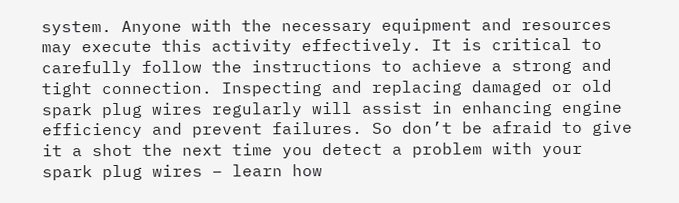system. Anyone with the necessary equipment and resources may execute this activity effectively. It is critical to carefully follow the instructions to achieve a strong and tight connection. Inspecting and replacing damaged or old spark plug wires regularly will assist in enhancing engine efficiency and prevent failures. So don’t be afraid to give it a shot the next time you detect a problem with your spark plug wires – learn how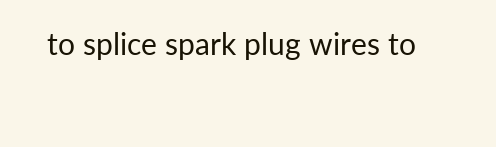to splice spark plug wires to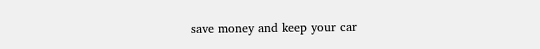save money and keep your car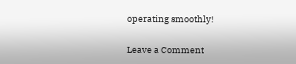operating smoothly!

Leave a Comment